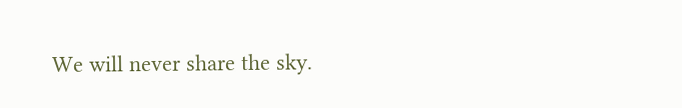We will never share the sky.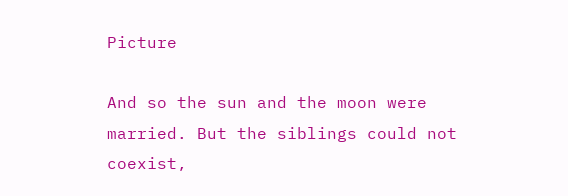Picture

And so the sun and the moon were married. But the siblings could not coexist,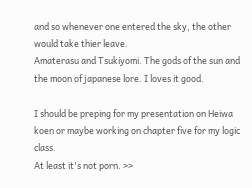and so whenever one entered the sky, the other would take thier leave.
Amaterasu and Tsukiyomi. The gods of the sun and the moon of japanese lore. I loves it good.

I should be preping for my presentation on Heiwa koen or maybe working on chapter five for my logic class.
At least it's not porn. >>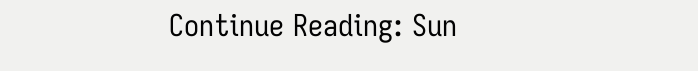Continue Reading: Sun